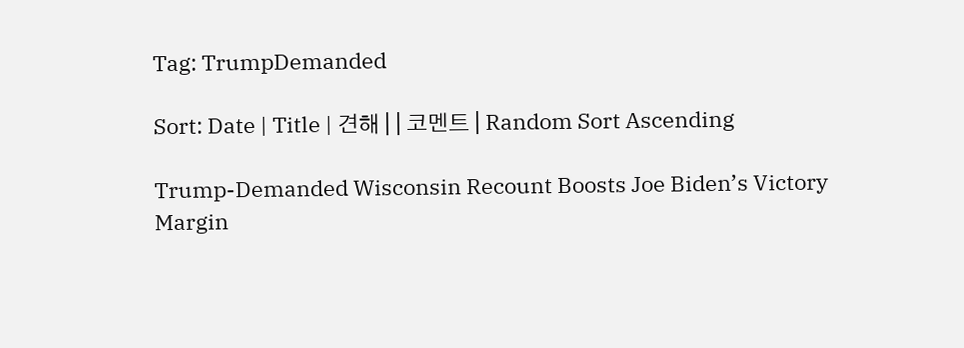Tag: TrumpDemanded

Sort: Date | Title | 견해 | | 코멘트 | Random Sort Ascending

Trump-Demanded Wisconsin Recount Boosts Joe Biden’s Victory Margin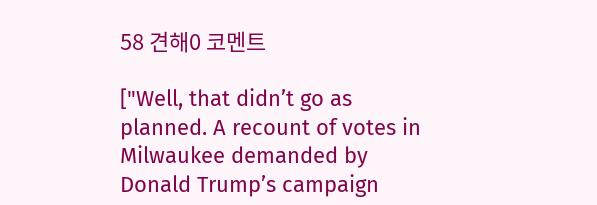58 견해0 코멘트

["Well, that didn’t go as planned. A recount of votes in Milwaukee demanded by Donald Trump’s campaign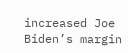increased Joe Biden’s margin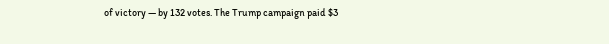of victory — by 132 votes. The Trump campaign paid $3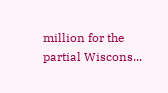million for the partial Wiscons...